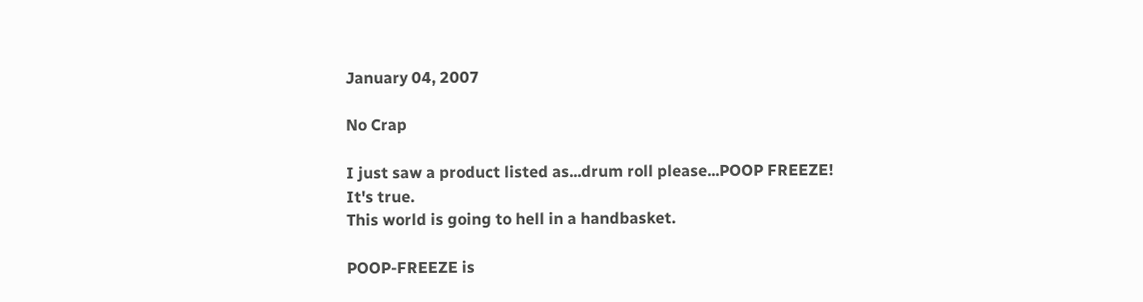January 04, 2007

No Crap

I just saw a product listed as...drum roll please...POOP FREEZE!
It's true.
This world is going to hell in a handbasket.

POOP-FREEZE is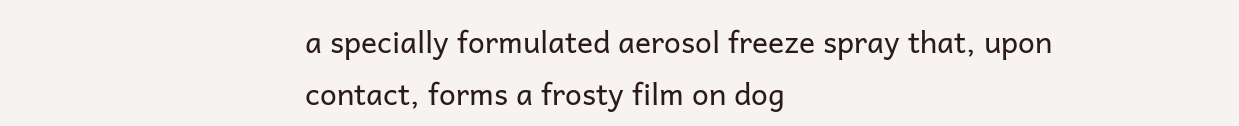a specially formulated aerosol freeze spray that, upon contact, forms a frosty film on dog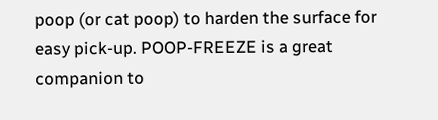poop (or cat poop) to harden the surface for easy pick-up. POOP-FREEZE is a great companion to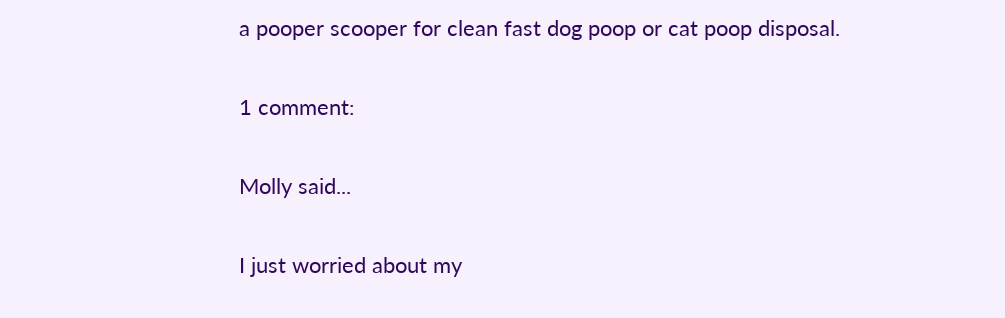a pooper scooper for clean fast dog poop or cat poop disposal.

1 comment:

Molly said...

I just worried about my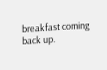breakfast coming back up.